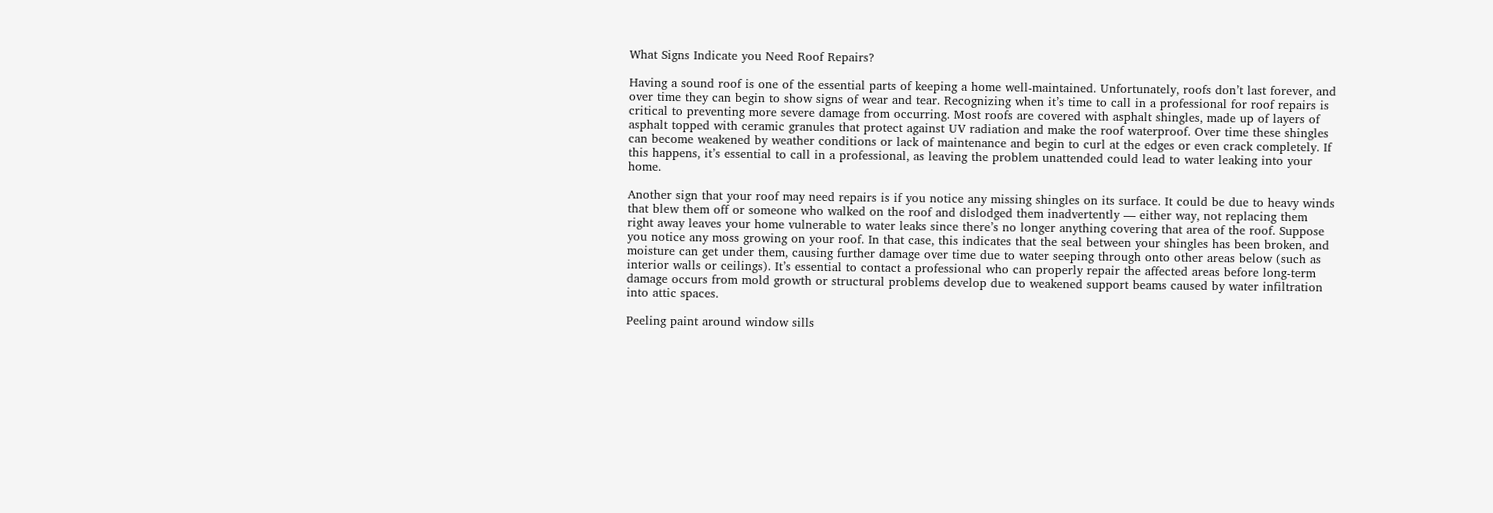What Signs Indicate you Need Roof Repairs?

Having a sound roof is one of the essential parts of keeping a home well-maintained. Unfortunately, roofs don’t last forever, and over time they can begin to show signs of wear and tear. Recognizing when it’s time to call in a professional for roof repairs is critical to preventing more severe damage from occurring. Most roofs are covered with asphalt shingles, made up of layers of asphalt topped with ceramic granules that protect against UV radiation and make the roof waterproof. Over time these shingles can become weakened by weather conditions or lack of maintenance and begin to curl at the edges or even crack completely. If this happens, it’s essential to call in a professional, as leaving the problem unattended could lead to water leaking into your home.

Another sign that your roof may need repairs is if you notice any missing shingles on its surface. It could be due to heavy winds that blew them off or someone who walked on the roof and dislodged them inadvertently — either way, not replacing them right away leaves your home vulnerable to water leaks since there’s no longer anything covering that area of the roof. Suppose you notice any moss growing on your roof. In that case, this indicates that the seal between your shingles has been broken, and moisture can get under them, causing further damage over time due to water seeping through onto other areas below (such as interior walls or ceilings). It’s essential to contact a professional who can properly repair the affected areas before long-term damage occurs from mold growth or structural problems develop due to weakened support beams caused by water infiltration into attic spaces.

Peeling paint around window sills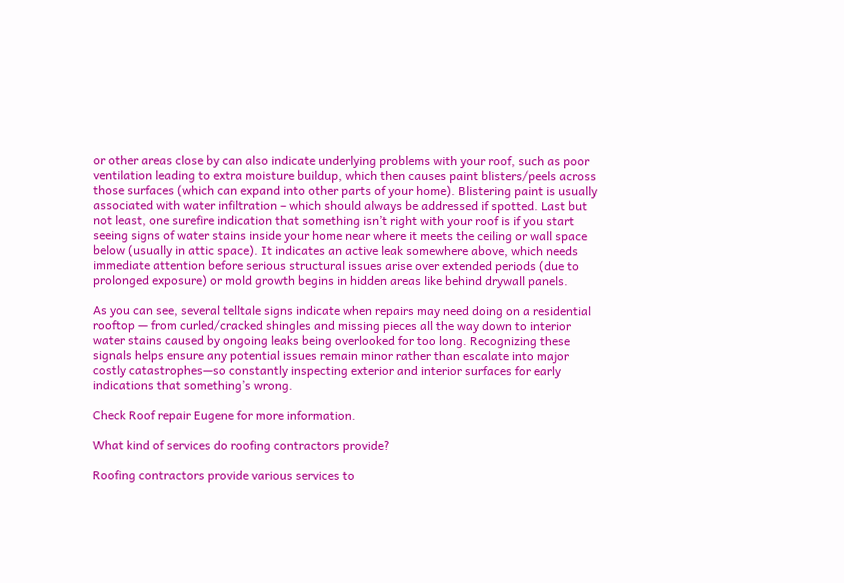or other areas close by can also indicate underlying problems with your roof, such as poor ventilation leading to extra moisture buildup, which then causes paint blisters/peels across those surfaces (which can expand into other parts of your home). Blistering paint is usually associated with water infiltration – which should always be addressed if spotted. Last but not least, one surefire indication that something isn’t right with your roof is if you start seeing signs of water stains inside your home near where it meets the ceiling or wall space below (usually in attic space). It indicates an active leak somewhere above, which needs immediate attention before serious structural issues arise over extended periods (due to prolonged exposure) or mold growth begins in hidden areas like behind drywall panels.

As you can see, several telltale signs indicate when repairs may need doing on a residential rooftop — from curled/cracked shingles and missing pieces all the way down to interior water stains caused by ongoing leaks being overlooked for too long. Recognizing these signals helps ensure any potential issues remain minor rather than escalate into major costly catastrophes—so constantly inspecting exterior and interior surfaces for early indications that something’s wrong.

Check Roof repair Eugene for more information.

What kind of services do roofing contractors provide?

Roofing contractors provide various services to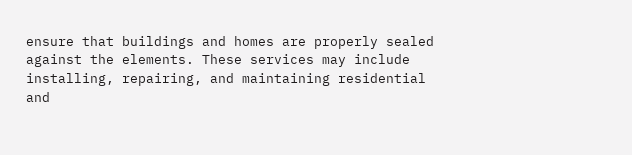ensure that buildings and homes are properly sealed against the elements. These services may include installing, repairing, and maintaining residential and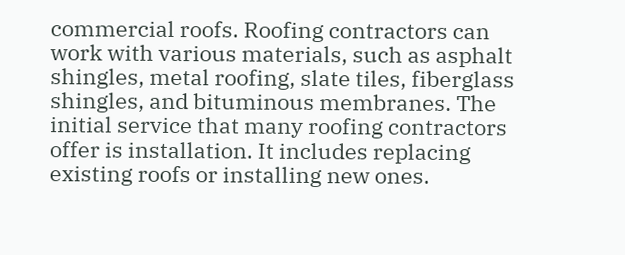commercial roofs. Roofing contractors can work with various materials, such as asphalt shingles, metal roofing, slate tiles, fiberglass shingles, and bituminous membranes. The initial service that many roofing contractors offer is installation. It includes replacing existing roofs or installing new ones.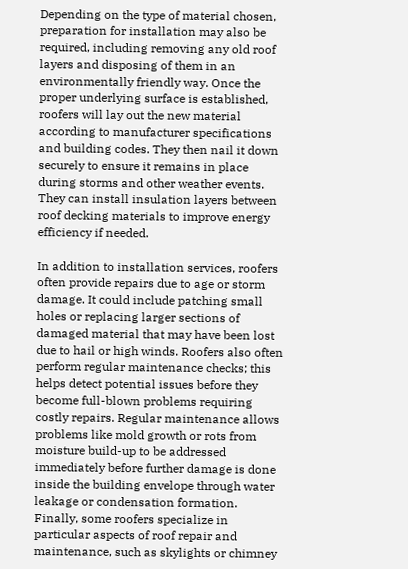Depending on the type of material chosen, preparation for installation may also be required, including removing any old roof layers and disposing of them in an environmentally friendly way. Once the proper underlying surface is established, roofers will lay out the new material according to manufacturer specifications and building codes. They then nail it down securely to ensure it remains in place during storms and other weather events. They can install insulation layers between roof decking materials to improve energy efficiency if needed.

In addition to installation services, roofers often provide repairs due to age or storm damage. It could include patching small holes or replacing larger sections of damaged material that may have been lost due to hail or high winds. Roofers also often perform regular maintenance checks; this helps detect potential issues before they become full-blown problems requiring costly repairs. Regular maintenance allows problems like mold growth or rots from moisture build-up to be addressed immediately before further damage is done inside the building envelope through water leakage or condensation formation. Finally, some roofers specialize in particular aspects of roof repair and maintenance, such as skylights or chimney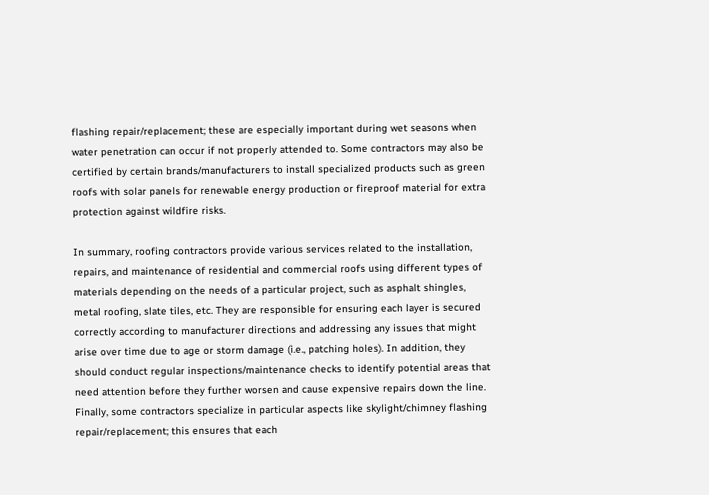flashing repair/replacement; these are especially important during wet seasons when water penetration can occur if not properly attended to. Some contractors may also be certified by certain brands/manufacturers to install specialized products such as green roofs with solar panels for renewable energy production or fireproof material for extra protection against wildfire risks.

In summary, roofing contractors provide various services related to the installation, repairs, and maintenance of residential and commercial roofs using different types of materials depending on the needs of a particular project, such as asphalt shingles, metal roofing, slate tiles, etc. They are responsible for ensuring each layer is secured correctly according to manufacturer directions and addressing any issues that might arise over time due to age or storm damage (i.e., patching holes). In addition, they should conduct regular inspections/maintenance checks to identify potential areas that need attention before they further worsen and cause expensive repairs down the line. Finally, some contractors specialize in particular aspects like skylight/chimney flashing repair/replacement; this ensures that each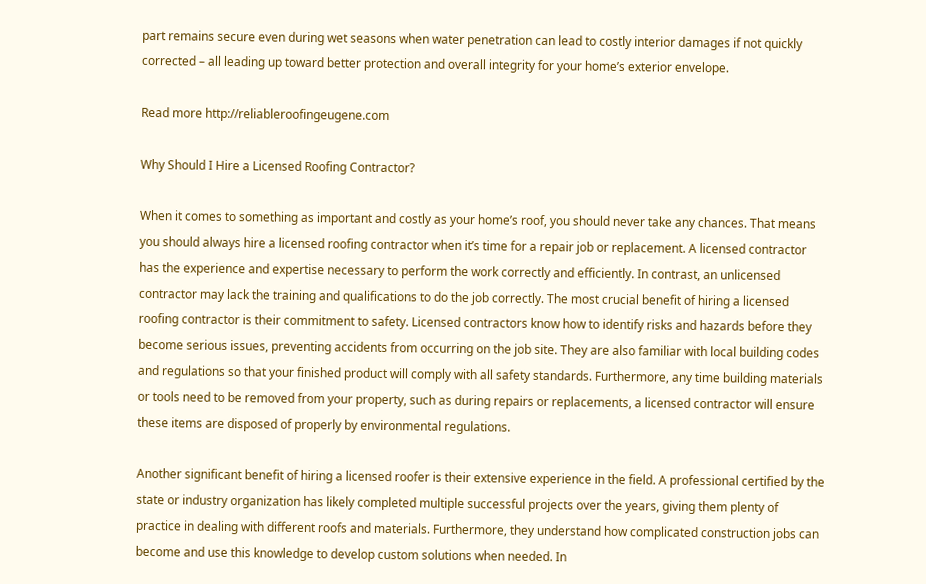part remains secure even during wet seasons when water penetration can lead to costly interior damages if not quickly corrected – all leading up toward better protection and overall integrity for your home’s exterior envelope.

Read more http://reliableroofingeugene.com

Why Should I Hire a Licensed Roofing Contractor?

When it comes to something as important and costly as your home’s roof, you should never take any chances. That means you should always hire a licensed roofing contractor when it’s time for a repair job or replacement. A licensed contractor has the experience and expertise necessary to perform the work correctly and efficiently. In contrast, an unlicensed contractor may lack the training and qualifications to do the job correctly. The most crucial benefit of hiring a licensed roofing contractor is their commitment to safety. Licensed contractors know how to identify risks and hazards before they become serious issues, preventing accidents from occurring on the job site. They are also familiar with local building codes and regulations so that your finished product will comply with all safety standards. Furthermore, any time building materials or tools need to be removed from your property, such as during repairs or replacements, a licensed contractor will ensure these items are disposed of properly by environmental regulations.

Another significant benefit of hiring a licensed roofer is their extensive experience in the field. A professional certified by the state or industry organization has likely completed multiple successful projects over the years, giving them plenty of practice in dealing with different roofs and materials. Furthermore, they understand how complicated construction jobs can become and use this knowledge to develop custom solutions when needed. In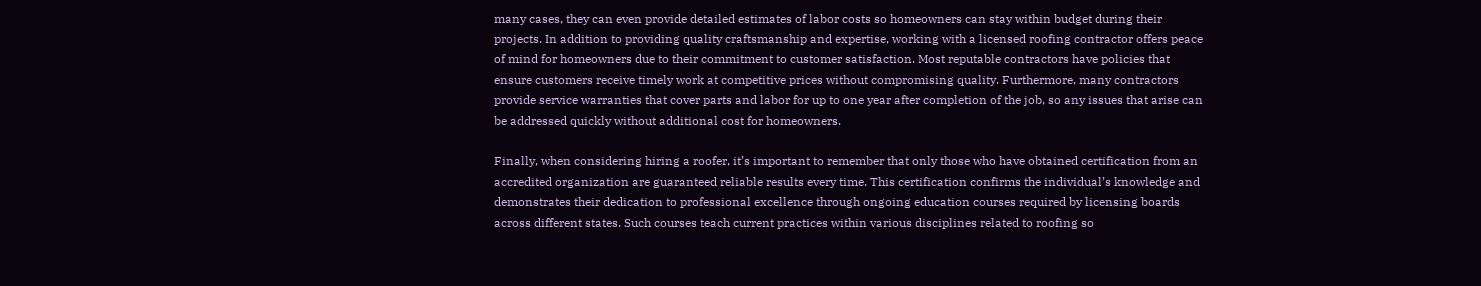many cases, they can even provide detailed estimates of labor costs so homeowners can stay within budget during their projects. In addition to providing quality craftsmanship and expertise, working with a licensed roofing contractor offers peace of mind for homeowners due to their commitment to customer satisfaction. Most reputable contractors have policies that ensure customers receive timely work at competitive prices without compromising quality. Furthermore, many contractors provide service warranties that cover parts and labor for up to one year after completion of the job, so any issues that arise can be addressed quickly without additional cost for homeowners.

Finally, when considering hiring a roofer, it’s important to remember that only those who have obtained certification from an accredited organization are guaranteed reliable results every time. This certification confirms the individual’s knowledge and demonstrates their dedication to professional excellence through ongoing education courses required by licensing boards across different states. Such courses teach current practices within various disciplines related to roofing so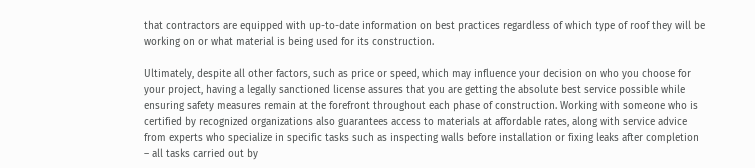that contractors are equipped with up-to-date information on best practices regardless of which type of roof they will be working on or what material is being used for its construction.

Ultimately, despite all other factors, such as price or speed, which may influence your decision on who you choose for your project, having a legally sanctioned license assures that you are getting the absolute best service possible while ensuring safety measures remain at the forefront throughout each phase of construction. Working with someone who is certified by recognized organizations also guarantees access to materials at affordable rates, along with service advice from experts who specialize in specific tasks such as inspecting walls before installation or fixing leaks after completion – all tasks carried out by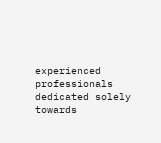experienced professionals dedicated solely towards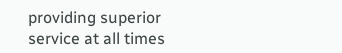providing superior service at all times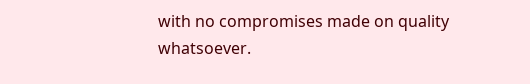with no compromises made on quality whatsoever.